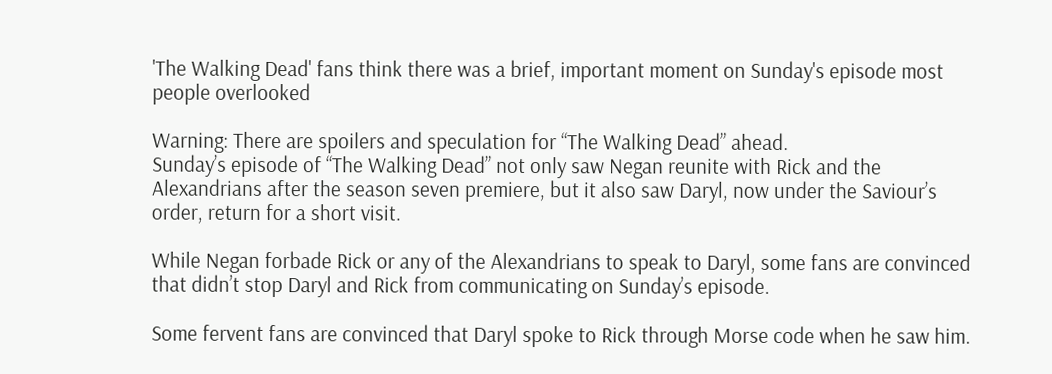'The Walking Dead' fans think there was a brief, important moment on Sunday's episode most people overlooked

Warning: There are spoilers and speculation for “The Walking Dead” ahead.
Sunday’s episode of “The Walking Dead” not only saw Negan reunite with Rick and the Alexandrians after the season seven premiere, but it also saw Daryl, now under the Saviour’s order, return for a short visit.

While Negan forbade Rick or any of the Alexandrians to speak to Daryl, some fans are convinced that didn’t stop Daryl and Rick from communicating on Sunday’s episode.

Some fervent fans are convinced that Daryl spoke to Rick through Morse code when he saw him.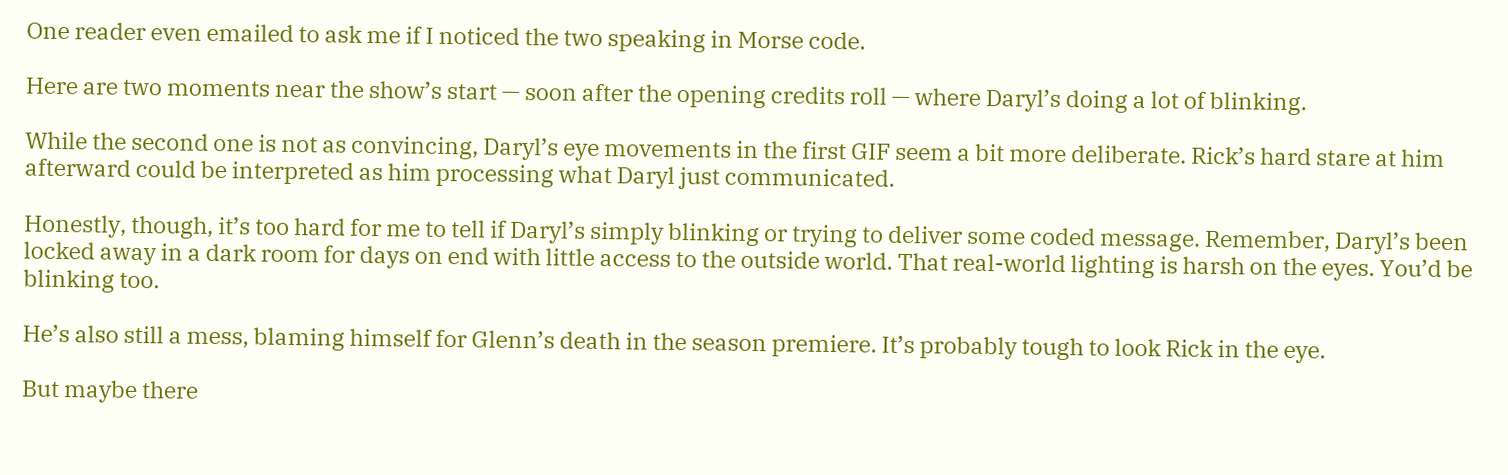One reader even emailed to ask me if I noticed the two speaking in Morse code.

Here are two moments near the show’s start — soon after the opening credits roll — where Daryl’s doing a lot of blinking.

While the second one is not as convincing, Daryl’s eye movements in the first GIF seem a bit more deliberate. Rick’s hard stare at him afterward could be interpreted as him processing what Daryl just communicated.

Honestly, though, it’s too hard for me to tell if Daryl’s simply blinking or trying to deliver some coded message. Remember, Daryl’s been locked away in a dark room for days on end with little access to the outside world. That real-world lighting is harsh on the eyes. You’d be blinking too.

He’s also still a mess, blaming himself for Glenn’s death in the season premiere. It’s probably tough to look Rick in the eye.

But maybe there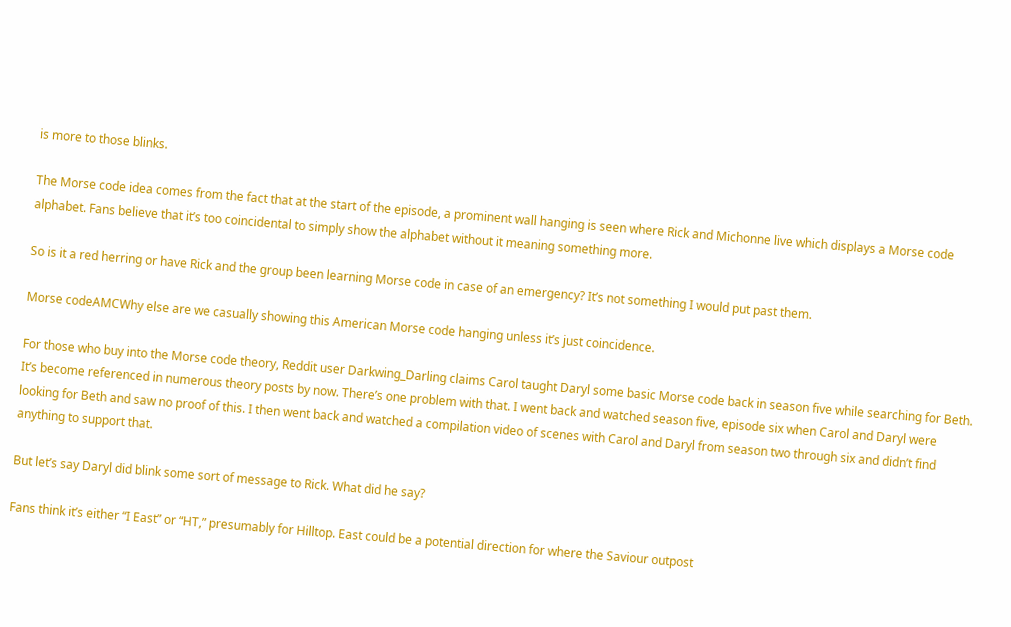is more to those blinks.

The Morse code idea comes from the fact that at the start of the episode, a prominent wall hanging is seen where Rick and Michonne live which displays a Morse code alphabet. Fans believe that it’s too coincidental to simply show the alphabet without it meaning something more.

So is it a red herring or have Rick and the group been learning Morse code in case of an emergency? It’s not something I would put past them.

Morse codeAMCWhy else are we casually showing this American Morse code hanging unless it’s just coincidence.

For those who buy into the Morse code theory, Reddit user Darkwing_Darling claims Carol taught Daryl some basic Morse code back in season five while searching for Beth. It’s become referenced in numerous theory posts by now. There’s one problem with that. I went back and watched season five, episode six when Carol and Daryl were looking for Beth and saw no proof of this. I then went back and watched a compilation video of scenes with Carol and Daryl from season two through six and didn’t find anything to support that.

But let’s say Daryl did blink some sort of message to Rick. What did he say?

Fans think it’s either “I East” or “HT,” presumably for Hilltop. East could be a potential direction for where the Saviour outpost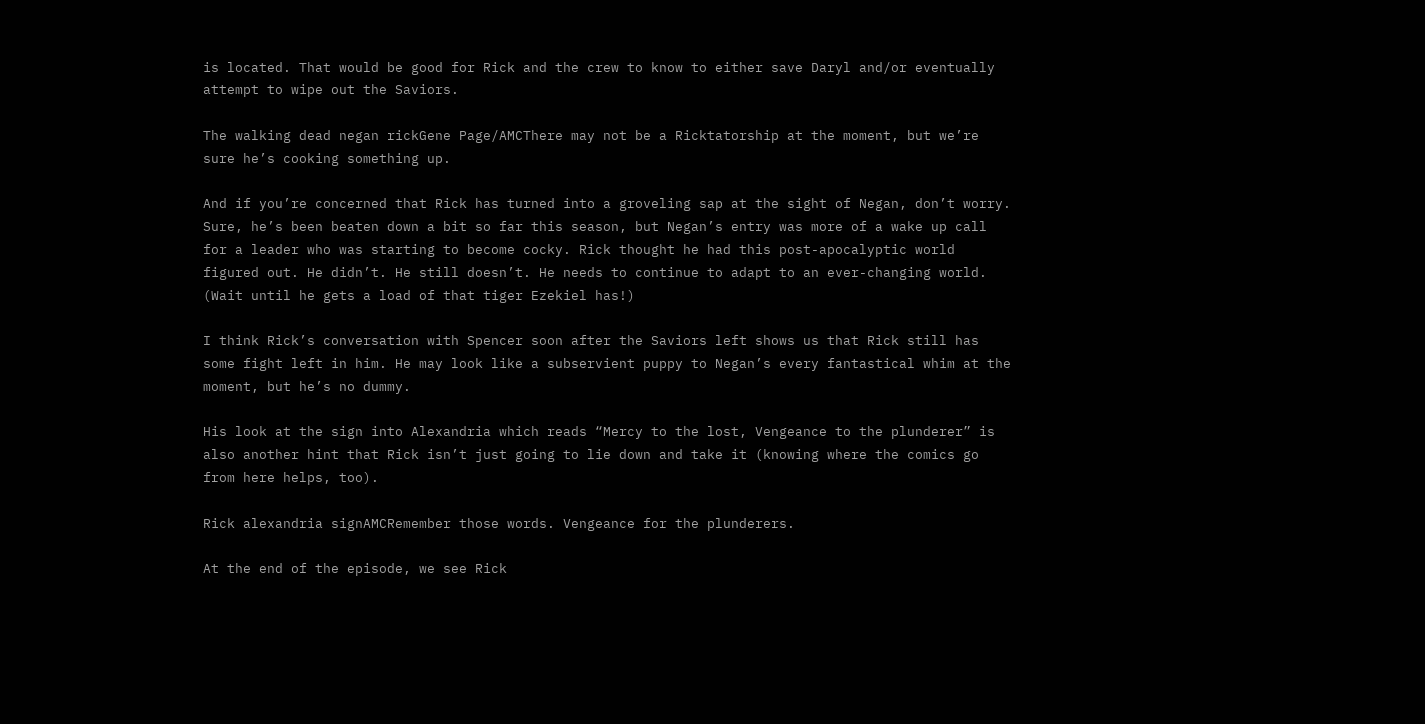is located. That would be good for Rick and the crew to know to either save Daryl and/or eventually attempt to wipe out the Saviors.

The walking dead negan rickGene Page/AMCThere may not be a Ricktatorship at the moment, but we’re sure he’s cooking something up.

And if you’re concerned that Rick has turned into a groveling sap at the sight of Negan, don’t worry. Sure, he’s been beaten down a bit so far this season, but Negan’s entry was more of a wake up call for a leader who was starting to become cocky. Rick thought he had this post-apocalyptic world figured out. He didn’t. He still doesn’t. He needs to continue to adapt to an ever-changing world. (Wait until he gets a load of that tiger Ezekiel has!)

I think Rick’s conversation with Spencer soon after the Saviors left shows us that Rick still has some fight left in him. He may look like a subservient puppy to Negan’s every fantastical whim at the moment, but he’s no dummy.

His look at the sign into Alexandria which reads “Mercy to the lost, Vengeance to the plunderer” is also another hint that Rick isn’t just going to lie down and take it (knowing where the comics go from here helps, too).

Rick alexandria signAMCRemember those words. Vengeance for the plunderers.

At the end of the episode, we see Rick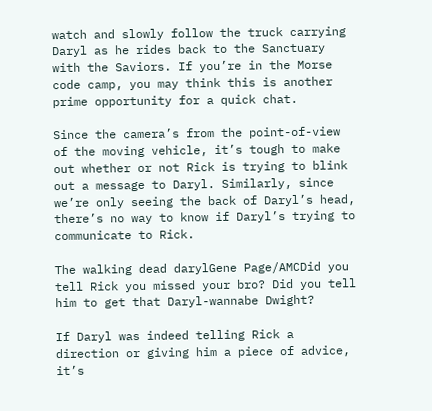watch and slowly follow the truck carrying Daryl as he rides back to the Sanctuary with the Saviors. If you’re in the Morse code camp, you may think this is another prime opportunity for a quick chat.

Since the camera’s from the point-of-view of the moving vehicle, it’s tough to make out whether or not Rick is trying to blink out a message to Daryl. Similarly, since we’re only seeing the back of Daryl’s head, there’s no way to know if Daryl’s trying to communicate to Rick.

The walking dead darylGene Page/AMCDid you tell Rick you missed your bro? Did you tell him to get that Daryl-wannabe Dwight?

If Daryl was indeed telling Rick a direction or giving him a piece of advice, it’s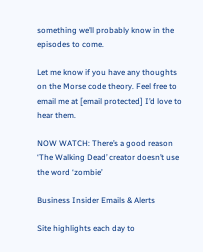something we’ll probably know in the episodes to come.

Let me know if you have any thoughts on the Morse code theory. Feel free to email me at [email protected] I’d love to hear them.

NOW WATCH: There’s a good reason ‘The Walking Dead’ creator doesn’t use the word ‘zombie’

Business Insider Emails & Alerts

Site highlights each day to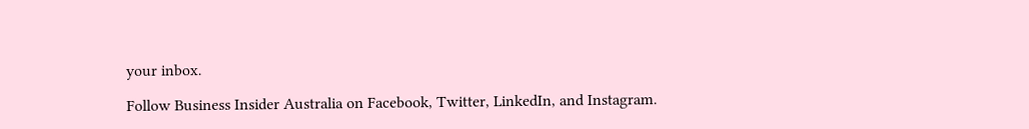your inbox.

Follow Business Insider Australia on Facebook, Twitter, LinkedIn, and Instagram.